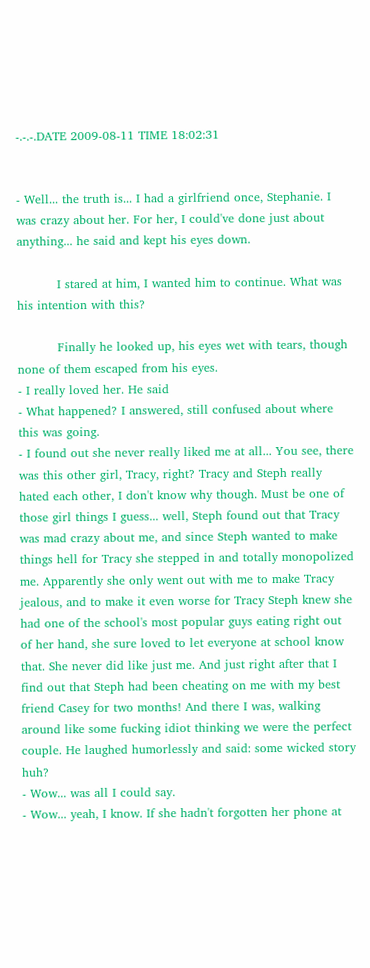-.-.-.DATE 2009-08-11 TIME 18:02:31


- Well... the truth is... I had a girlfriend once, Stephanie. I was crazy about her. For her, I could've done just about anything... he said and kept his eyes down.

          I stared at him, I wanted him to continue. What was his intention with this?

          Finally he looked up, his eyes wet with tears, though none of them escaped from his eyes.
- I really loved her. He said
- What happened? I answered, still confused about where this was going.
- I found out she never really liked me at all... You see, there was this other girl, Tracy, right? Tracy and Steph really hated each other, I don't know why though. Must be one of those girl things I guess... well, Steph found out that Tracy was mad crazy about me, and since Steph wanted to make things hell for Tracy she stepped in and totally monopolized me. Apparently she only went out with me to make Tracy jealous, and to make it even worse for Tracy Steph knew she had one of the school's most popular guys eating right out of her hand, she sure loved to let everyone at school know that. She never did like just me. And just right after that I find out that Steph had been cheating on me with my best friend Casey for two months! And there I was, walking around like some fucking idiot thinking we were the perfect couple. He laughed humorlessly and said: some wicked story huh?
- Wow... was all I could say.
- Wow... yeah, I know. If she hadn't forgotten her phone at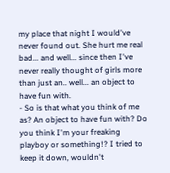my place that night I would've never found out. She hurt me real bad... and well... since then I've never really thought of girls more than just an.. well... an object to have fun with.
- So is that what you think of me as? An object to have fun with? Do you think I'm your freaking playboy or something!? I tried to keep it down, wouldn't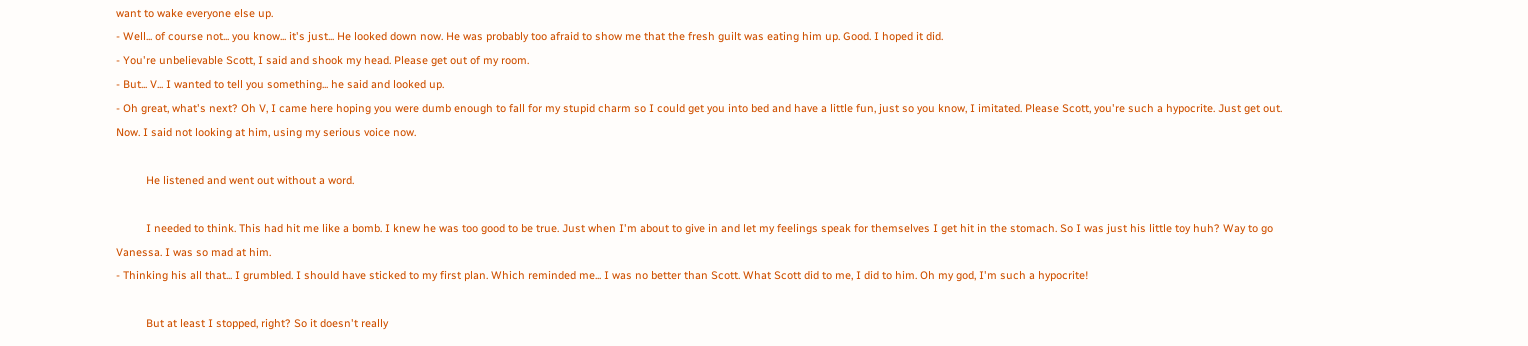want to wake everyone else up.
- Well... of course not... you know... it's just... He looked down now. He was probably too afraid to show me that the fresh guilt was eating him up. Good. I hoped it did.
- You're unbelievable Scott, I said and shook my head. Please get out of my room.
- But... V... I wanted to tell you something... he said and looked up.
- Oh great, what's next? Oh V, I came here hoping you were dumb enough to fall for my stupid charm so I could get you into bed and have a little fun, just so you know, I imitated. Please Scott, you're such a hypocrite. Just get out. Now. I said not looking at him, using my serious voice now.

          He listened and went out without a word.

          I needed to think. This had hit me like a bomb. I knew he was too good to be true. Just when I'm about to give in and let my feelings speak for themselves I get hit in the stomach. So I was just his little toy huh? Way to go Vanessa. I was so mad at him.
- Thinking his all that... I grumbled. I should have sticked to my first plan. Which reminded me... I was no better than Scott. What Scott did to me, I did to him. Oh my god, I'm such a hypocrite!

          But at least I stopped, right? So it doesn't really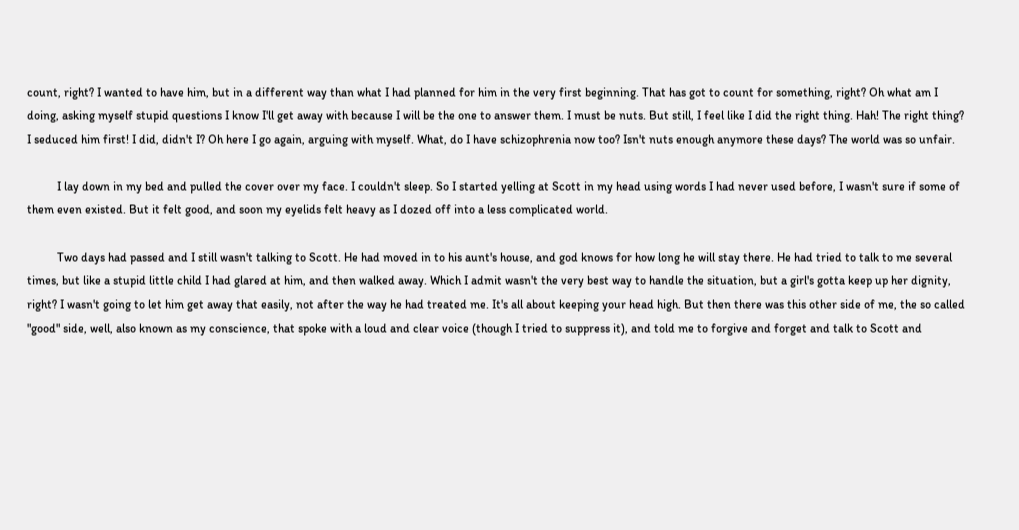count, right? I wanted to have him, but in a different way than what I had planned for him in the very first beginning. That has got to count for something, right? Oh what am I doing, asking myself stupid questions I know I'll get away with because I will be the one to answer them. I must be nuts. But still, I feel like I did the right thing. Hah! The right thing? I seduced him first! I did, didn't I? Oh here I go again, arguing with myself. What, do I have schizophrenia now too? Isn't nuts enough anymore these days? The world was so unfair.

          I lay down in my bed and pulled the cover over my face. I couldn't sleep. So I started yelling at Scott in my head using words I had never used before, I wasn't sure if some of them even existed. But it felt good, and soon my eyelids felt heavy as I dozed off into a less complicated world.

          Two days had passed and I still wasn't talking to Scott. He had moved in to his aunt's house, and god knows for how long he will stay there. He had tried to talk to me several times, but like a stupid little child I had glared at him, and then walked away. Which I admit wasn't the very best way to handle the situation, but a girl's gotta keep up her dignity, right? I wasn't going to let him get away that easily, not after the way he had treated me. It's all about keeping your head high. But then there was this other side of me, the so called "good" side, well, also known as my conscience, that spoke with a loud and clear voice (though I tried to suppress it), and told me to forgive and forget and talk to Scott and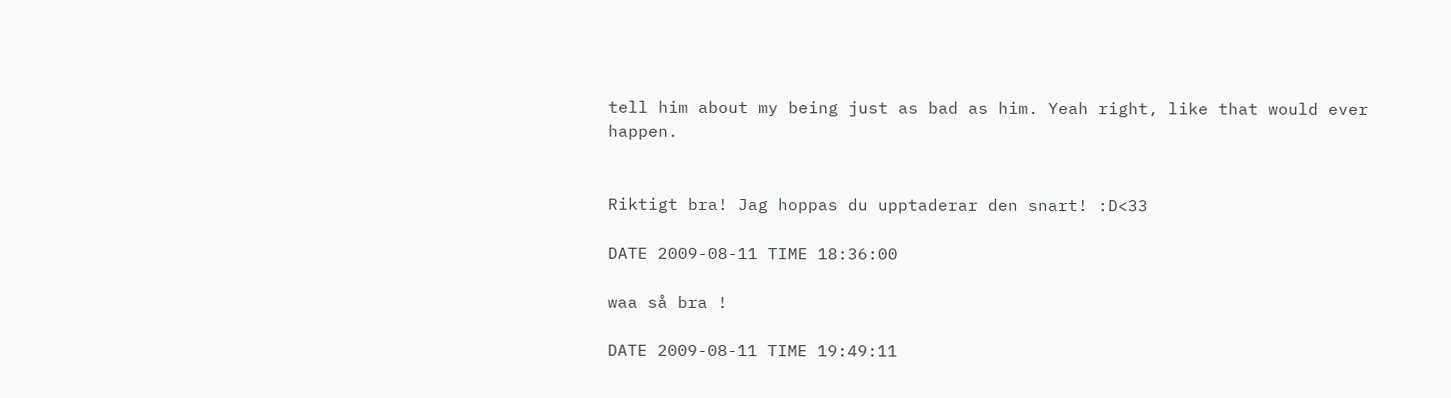tell him about my being just as bad as him. Yeah right, like that would ever happen.


Riktigt bra! Jag hoppas du upptaderar den snart! :D<33

DATE 2009-08-11 TIME 18:36:00

waa så bra !

DATE 2009-08-11 TIME 19:49:11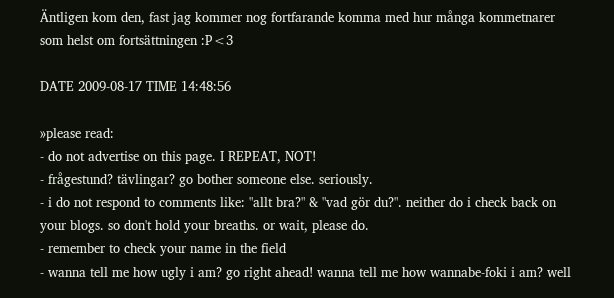Äntligen kom den, fast jag kommer nog fortfarande komma med hur många kommetnarer som helst om fortsättningen :P<3

DATE 2009-08-17 TIME 14:48:56

»please read:
- do not advertise on this page. I REPEAT, NOT!
- frågestund? tävlingar? go bother someone else. seriously.
- i do not respond to comments like: "allt bra?" & "vad gör du?". neither do i check back on your blogs. so don't hold your breaths. or wait, please do.
- remember to check your name in the field
- wanna tell me how ugly i am? go right ahead! wanna tell me how wannabe-foki i am? well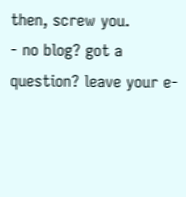then, screw you.
- no blog? got a question? leave your e-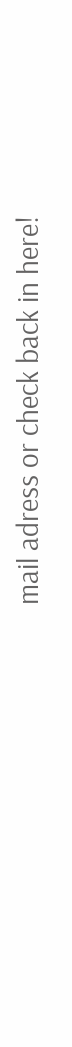mail adress or check back in here!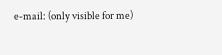e-mail: (only visible for me)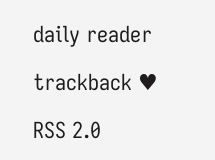daily reader

trackback ♥

RSS 2.0